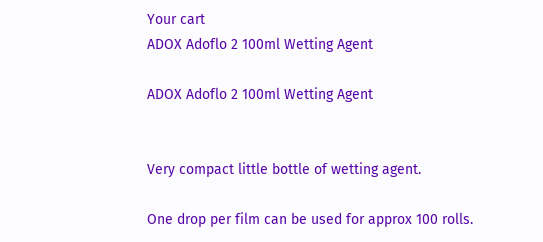Your cart
ADOX Adoflo 2 100ml Wetting Agent

ADOX Adoflo 2 100ml Wetting Agent


Very compact little bottle of wetting agent.

One drop per film can be used for approx 100 rolls.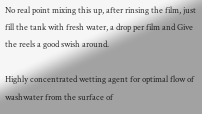No real point mixing this up, after rinsing the film, just fill the tank with fresh water, a drop per film and Give the reels a good swish around.

Highly concentrated wetting agent for optimal flow of washwater from the surface of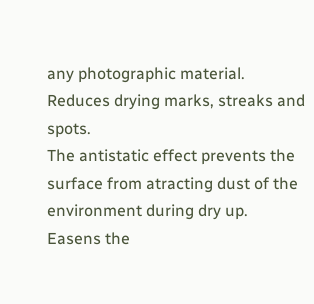any photographic material.
Reduces drying marks, streaks and spots.
The antistatic effect prevents the surface from atracting dust of the environment during dry up.
Easens the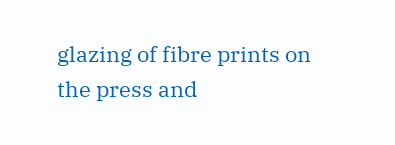glazing of fibre prints on the press and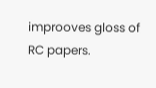improoves gloss of RC papers.